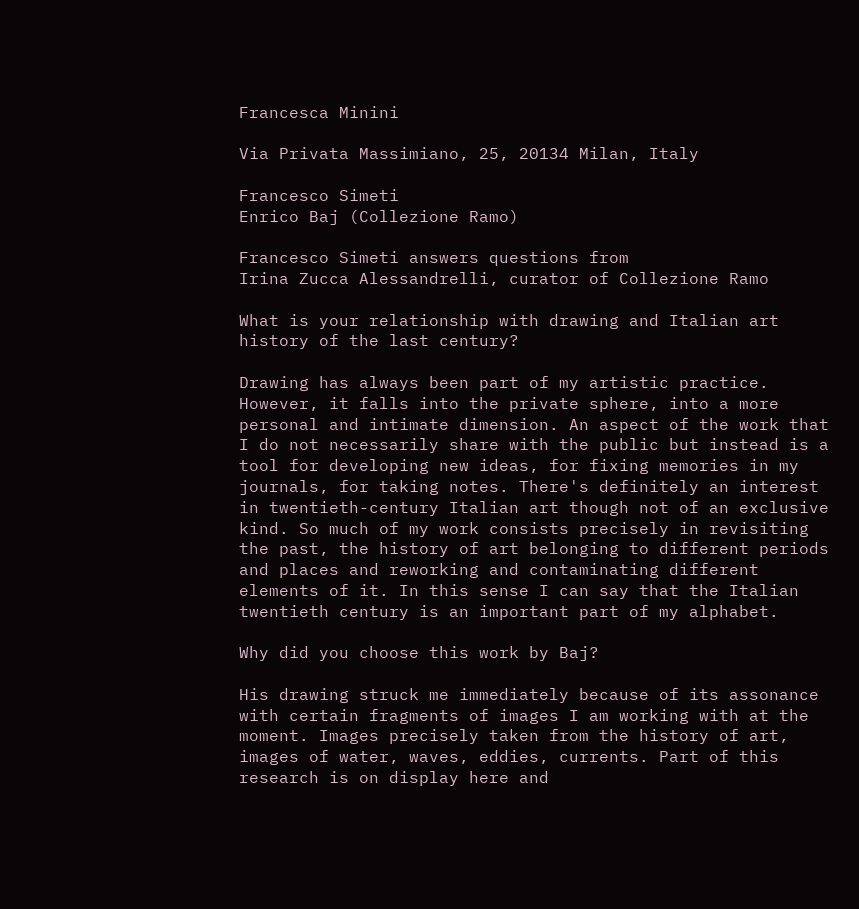Francesca Minini

Via Privata Massimiano, 25, 20134 Milan, Italy

Francesco Simeti
Enrico Baj (Collezione Ramo)

Francesco Simeti answers questions from
Irina Zucca Alessandrelli, curator of Collezione Ramo

What is your relationship with drawing and Italian art history of the last century?

Drawing has always been part of my artistic practice. However, it falls into the private sphere, into a more personal and intimate dimension. An aspect of the work that I do not necessarily share with the public but instead is a tool for developing new ideas, for fixing memories in my journals, for taking notes. There's definitely an interest in twentieth-century Italian art though not of an exclusive kind. So much of my work consists precisely in revisiting the past, the history of art belonging to different periods and places and reworking and contaminating different elements of it. In this sense I can say that the Italian twentieth century is an important part of my alphabet.

Why did you choose this work by Baj?

His drawing struck me immediately because of its assonance with certain fragments of images I am working with at the moment. Images precisely taken from the history of art, images of water, waves, eddies, currents. Part of this research is on display here and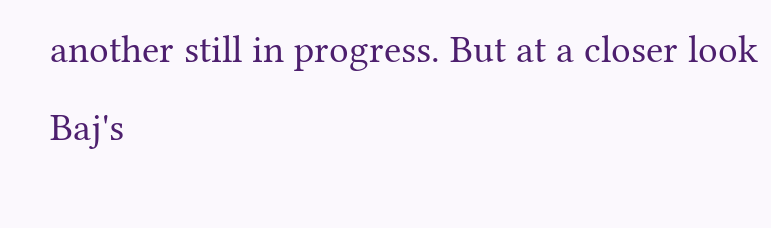another still in progress. But at a closer look Baj's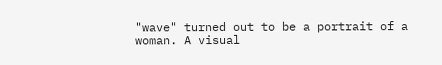"wave" turned out to be a portrait of a woman. A visual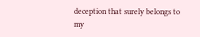deception that surely belongs to my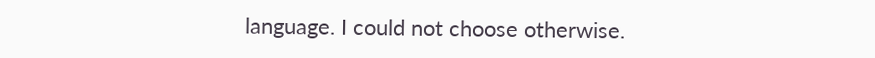language. I could not choose otherwise.